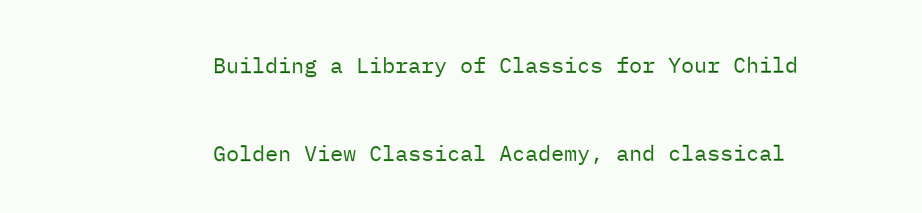Building a Library of Classics for Your Child

Golden View Classical Academy, and classical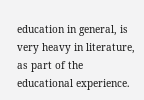education in general, is very heavy in literature, as part of the educational experience.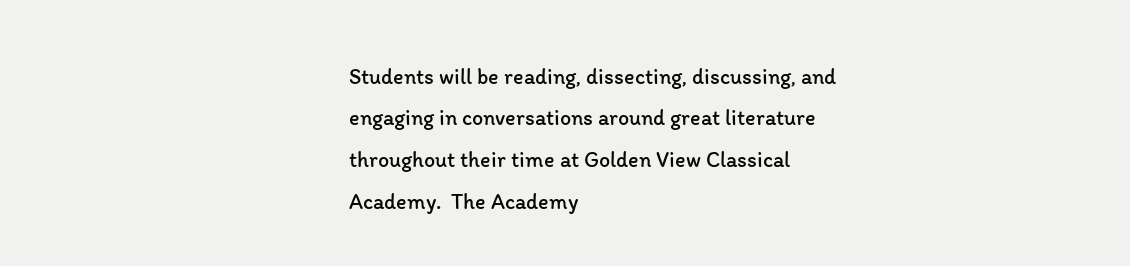Students will be reading, dissecting, discussing, and engaging in conversations around great literature throughout their time at Golden View Classical Academy.  The Academy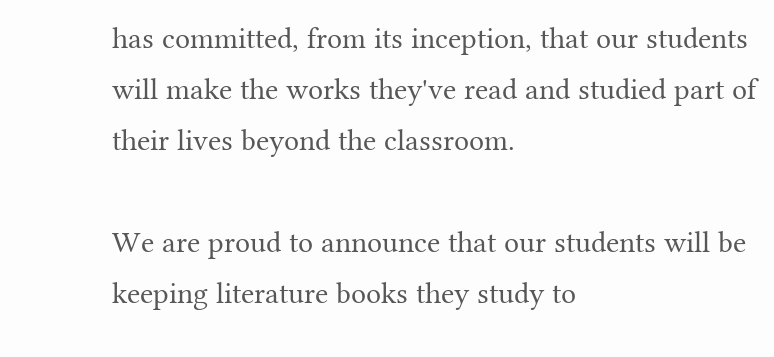has committed, from its inception, that our students will make the works they've read and studied part of their lives beyond the classroom.

We are proud to announce that our students will be keeping literature books they study to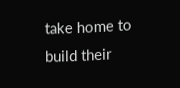take home to build their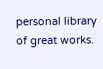personal library of great works.